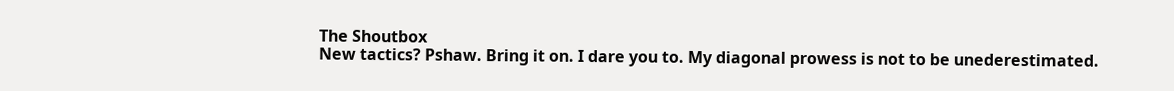The Shoutbox
New tactics? Pshaw. Bring it on. I dare you to. My diagonal prowess is not to be unederestimated.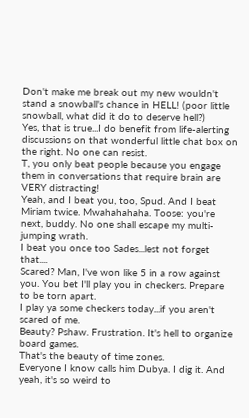Don't make me break out my new wouldn't stand a snowball's chance in HELL! (poor little snowball, what did it do to deserve hell?)
Yes, that is true...I do benefit from life-alerting discussions on that wonderful little chat box on the right. No one can resist.
T, you only beat people because you engage them in conversations that require brain are VERY distracting!
Yeah, and I beat you, too, Spud. And I beat Miriam twice. Mwahahahaha. Toose: you're next, buddy. No one shall escape my multi-jumping wrath.
I beat you once too Sades...lest not forget that....
Scared? Man, I've won like 5 in a row against you. You bet I'll play you in checkers. Prepare to be torn apart.
I play ya some checkers today...if you aren't scared of me.
Beauty? Pshaw. Frustration. It's hell to organize board games.
That's the beauty of time zones.
Everyone I know calls him Dubya. I dig it. And yeah, it's so weird to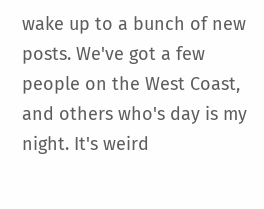wake up to a bunch of new posts. We've got a few people on the West Coast, and others who's day is my night. It's weird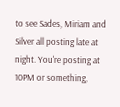to see Sades, Miriam and Silver all posting late at night. You're posting at 10PM or something,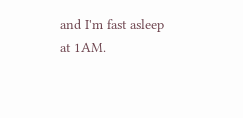and I'm fast asleep at 1AM.